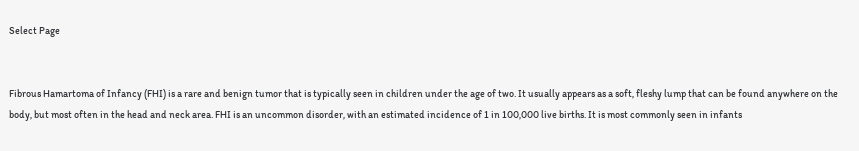Select Page


Fibrous Hamartoma of Infancy (FHI) is a rare and benign tumor that is typically seen in children under the age of two. It usually appears as a soft, fleshy lump that can be found anywhere on the body, but most often in the head and neck area. FHI is an uncommon disorder, with an estimated incidence of 1 in 100,000 live births. It is most commonly seen in infants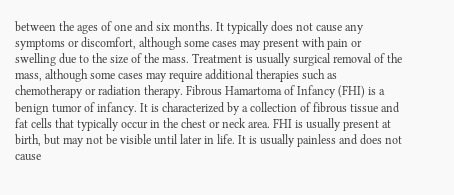between the ages of one and six months. It typically does not cause any symptoms or discomfort, although some cases may present with pain or swelling due to the size of the mass. Treatment is usually surgical removal of the mass, although some cases may require additional therapies such as chemotherapy or radiation therapy. Fibrous Hamartoma of Infancy (FHI) is a benign tumor of infancy. It is characterized by a collection of fibrous tissue and fat cells that typically occur in the chest or neck area. FHI is usually present at birth, but may not be visible until later in life. It is usually painless and does not cause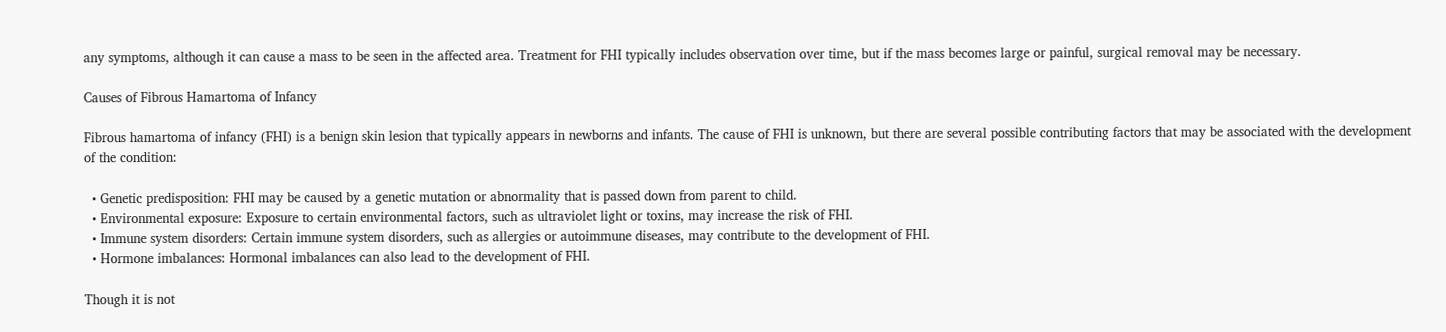any symptoms, although it can cause a mass to be seen in the affected area. Treatment for FHI typically includes observation over time, but if the mass becomes large or painful, surgical removal may be necessary.

Causes of Fibrous Hamartoma of Infancy

Fibrous hamartoma of infancy (FHI) is a benign skin lesion that typically appears in newborns and infants. The cause of FHI is unknown, but there are several possible contributing factors that may be associated with the development of the condition:

  • Genetic predisposition: FHI may be caused by a genetic mutation or abnormality that is passed down from parent to child.
  • Environmental exposure: Exposure to certain environmental factors, such as ultraviolet light or toxins, may increase the risk of FHI.
  • Immune system disorders: Certain immune system disorders, such as allergies or autoimmune diseases, may contribute to the development of FHI.
  • Hormone imbalances: Hormonal imbalances can also lead to the development of FHI.

Though it is not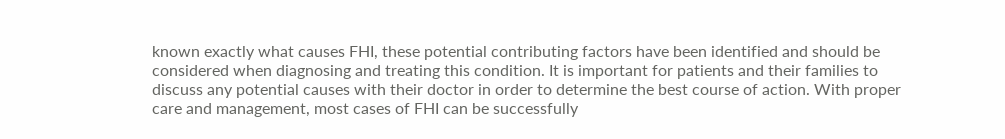known exactly what causes FHI, these potential contributing factors have been identified and should be considered when diagnosing and treating this condition. It is important for patients and their families to discuss any potential causes with their doctor in order to determine the best course of action. With proper care and management, most cases of FHI can be successfully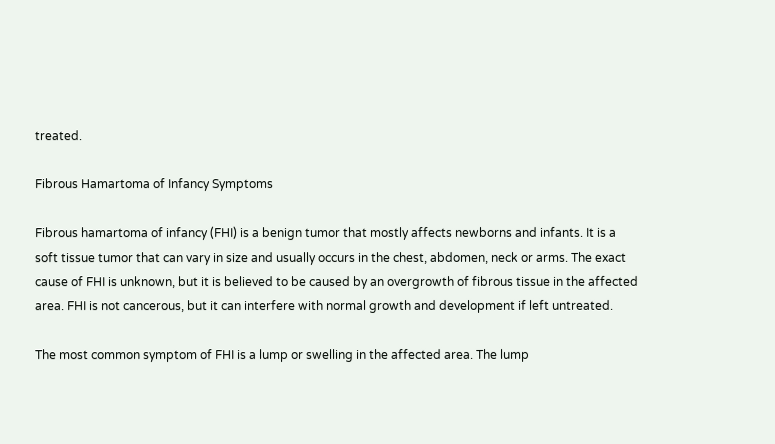treated.

Fibrous Hamartoma of Infancy Symptoms

Fibrous hamartoma of infancy (FHI) is a benign tumor that mostly affects newborns and infants. It is a soft tissue tumor that can vary in size and usually occurs in the chest, abdomen, neck or arms. The exact cause of FHI is unknown, but it is believed to be caused by an overgrowth of fibrous tissue in the affected area. FHI is not cancerous, but it can interfere with normal growth and development if left untreated.

The most common symptom of FHI is a lump or swelling in the affected area. The lump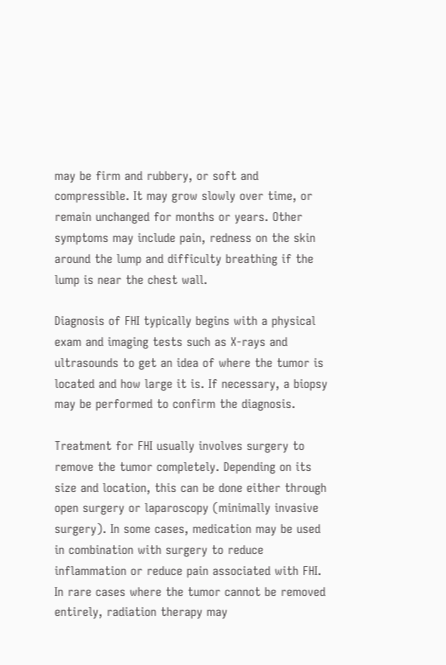may be firm and rubbery, or soft and compressible. It may grow slowly over time, or remain unchanged for months or years. Other symptoms may include pain, redness on the skin around the lump and difficulty breathing if the lump is near the chest wall.

Diagnosis of FHI typically begins with a physical exam and imaging tests such as X-rays and ultrasounds to get an idea of where the tumor is located and how large it is. If necessary, a biopsy may be performed to confirm the diagnosis.

Treatment for FHI usually involves surgery to remove the tumor completely. Depending on its size and location, this can be done either through open surgery or laparoscopy (minimally invasive surgery). In some cases, medication may be used in combination with surgery to reduce inflammation or reduce pain associated with FHI. In rare cases where the tumor cannot be removed entirely, radiation therapy may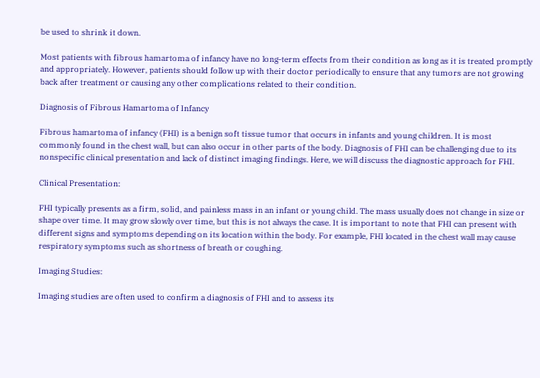be used to shrink it down.

Most patients with fibrous hamartoma of infancy have no long-term effects from their condition as long as it is treated promptly and appropriately. However, patients should follow up with their doctor periodically to ensure that any tumors are not growing back after treatment or causing any other complications related to their condition.

Diagnosis of Fibrous Hamartoma of Infancy

Fibrous hamartoma of infancy (FHI) is a benign soft tissue tumor that occurs in infants and young children. It is most commonly found in the chest wall, but can also occur in other parts of the body. Diagnosis of FHI can be challenging due to its nonspecific clinical presentation and lack of distinct imaging findings. Here, we will discuss the diagnostic approach for FHI.

Clinical Presentation:

FHI typically presents as a firm, solid, and painless mass in an infant or young child. The mass usually does not change in size or shape over time. It may grow slowly over time, but this is not always the case. It is important to note that FHI can present with different signs and symptoms depending on its location within the body. For example, FHI located in the chest wall may cause respiratory symptoms such as shortness of breath or coughing.

Imaging Studies:

Imaging studies are often used to confirm a diagnosis of FHI and to assess its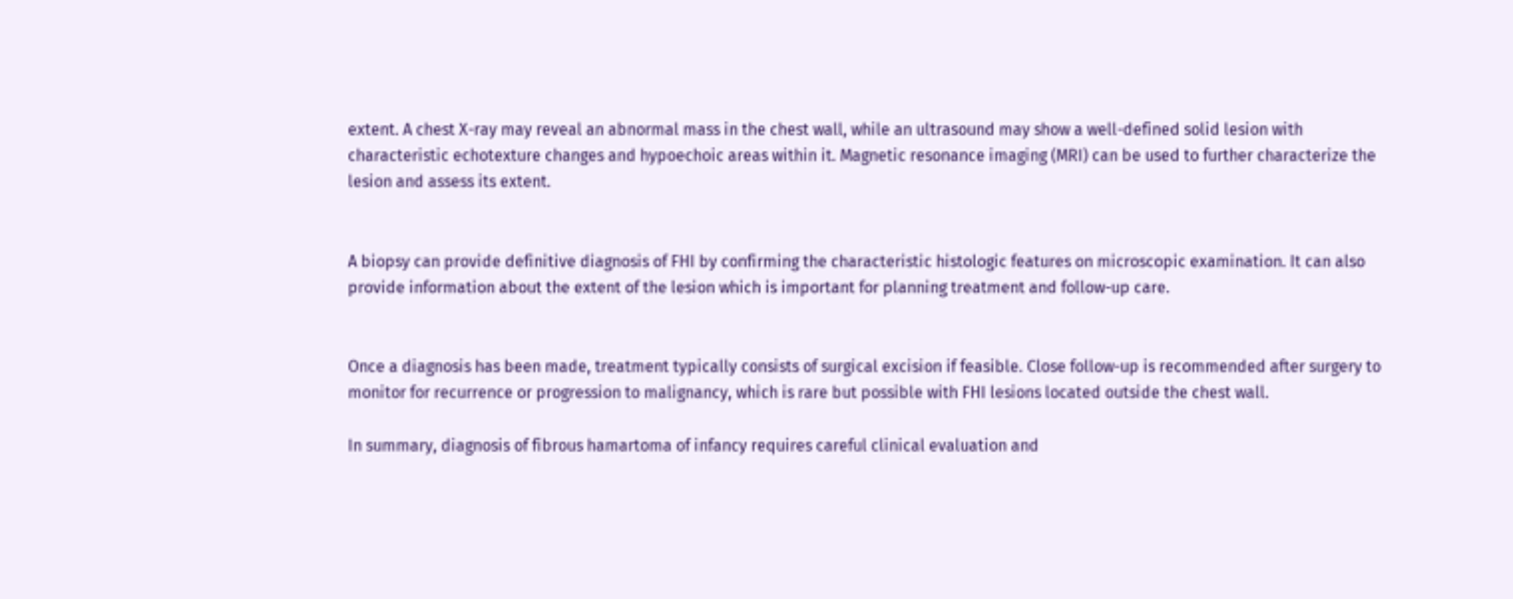extent. A chest X-ray may reveal an abnormal mass in the chest wall, while an ultrasound may show a well-defined solid lesion with characteristic echotexture changes and hypoechoic areas within it. Magnetic resonance imaging (MRI) can be used to further characterize the lesion and assess its extent.


A biopsy can provide definitive diagnosis of FHI by confirming the characteristic histologic features on microscopic examination. It can also provide information about the extent of the lesion which is important for planning treatment and follow-up care.


Once a diagnosis has been made, treatment typically consists of surgical excision if feasible. Close follow-up is recommended after surgery to monitor for recurrence or progression to malignancy, which is rare but possible with FHI lesions located outside the chest wall.

In summary, diagnosis of fibrous hamartoma of infancy requires careful clinical evaluation and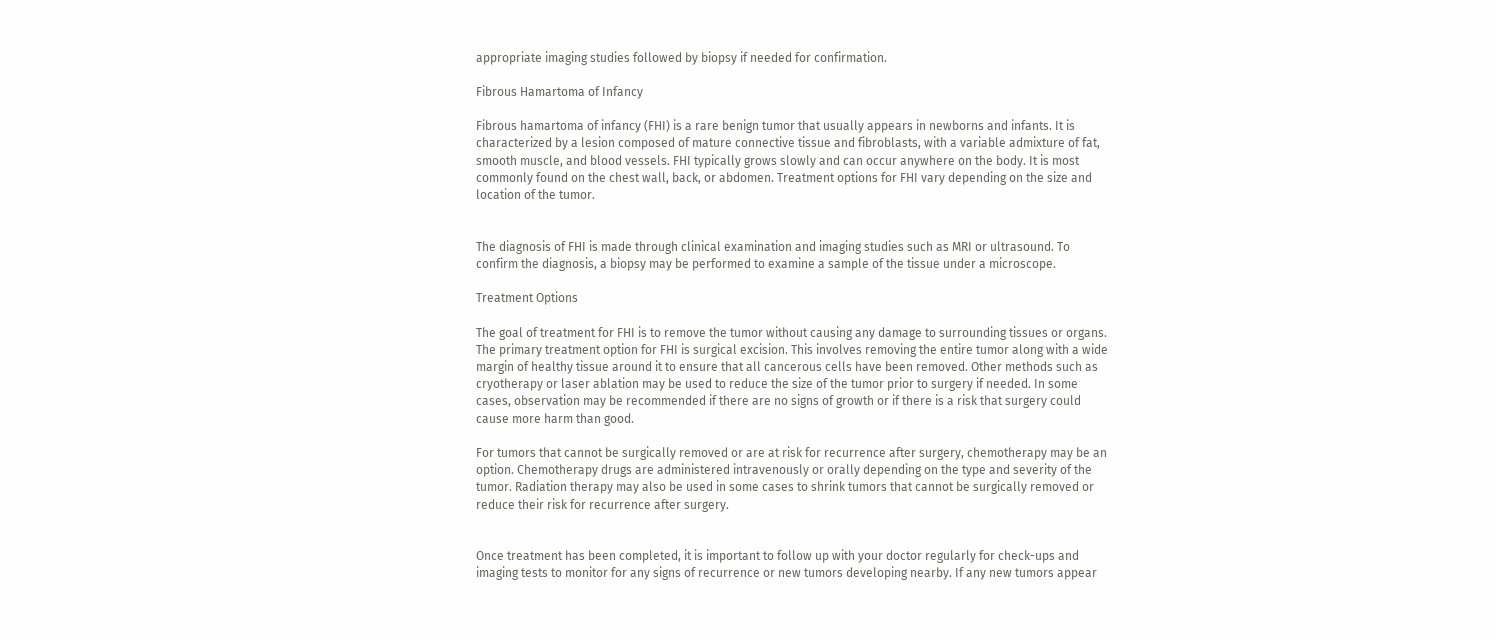appropriate imaging studies followed by biopsy if needed for confirmation.

Fibrous Hamartoma of Infancy

Fibrous hamartoma of infancy (FHI) is a rare benign tumor that usually appears in newborns and infants. It is characterized by a lesion composed of mature connective tissue and fibroblasts, with a variable admixture of fat, smooth muscle, and blood vessels. FHI typically grows slowly and can occur anywhere on the body. It is most commonly found on the chest wall, back, or abdomen. Treatment options for FHI vary depending on the size and location of the tumor.


The diagnosis of FHI is made through clinical examination and imaging studies such as MRI or ultrasound. To confirm the diagnosis, a biopsy may be performed to examine a sample of the tissue under a microscope.

Treatment Options

The goal of treatment for FHI is to remove the tumor without causing any damage to surrounding tissues or organs. The primary treatment option for FHI is surgical excision. This involves removing the entire tumor along with a wide margin of healthy tissue around it to ensure that all cancerous cells have been removed. Other methods such as cryotherapy or laser ablation may be used to reduce the size of the tumor prior to surgery if needed. In some cases, observation may be recommended if there are no signs of growth or if there is a risk that surgery could cause more harm than good.

For tumors that cannot be surgically removed or are at risk for recurrence after surgery, chemotherapy may be an option. Chemotherapy drugs are administered intravenously or orally depending on the type and severity of the tumor. Radiation therapy may also be used in some cases to shrink tumors that cannot be surgically removed or reduce their risk for recurrence after surgery.


Once treatment has been completed, it is important to follow up with your doctor regularly for check-ups and imaging tests to monitor for any signs of recurrence or new tumors developing nearby. If any new tumors appear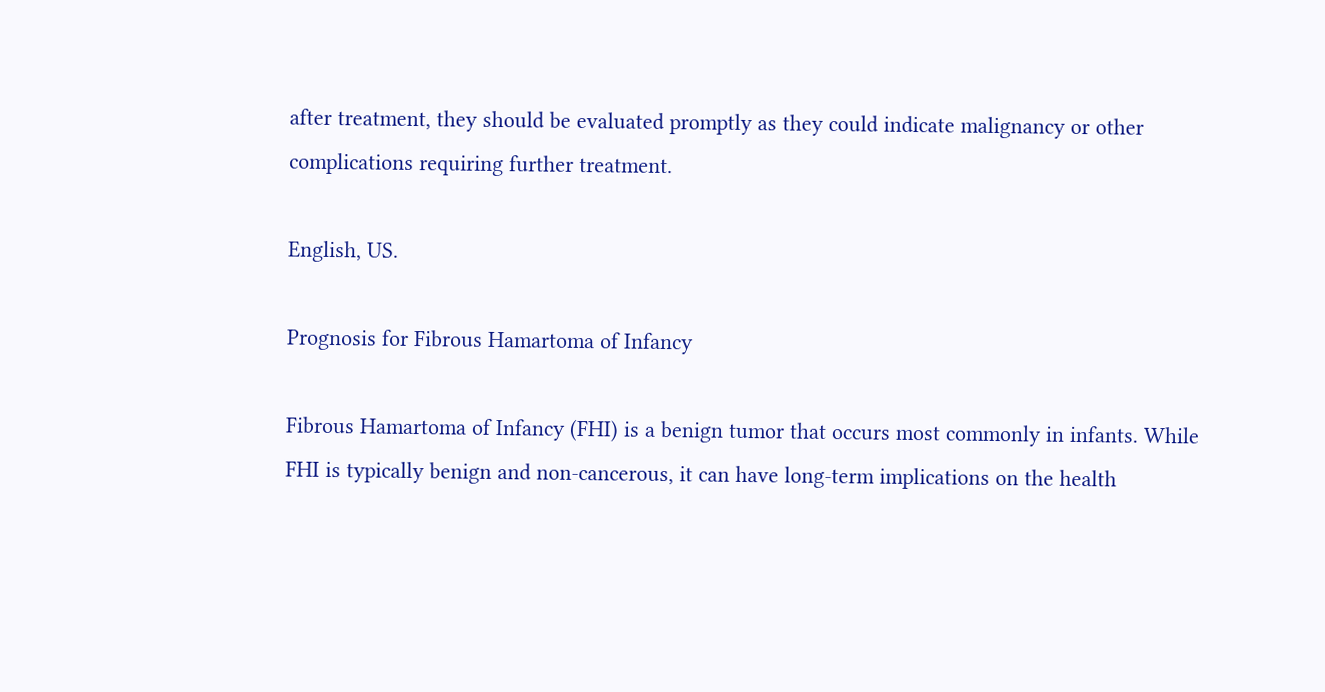after treatment, they should be evaluated promptly as they could indicate malignancy or other complications requiring further treatment.

English, US.

Prognosis for Fibrous Hamartoma of Infancy

Fibrous Hamartoma of Infancy (FHI) is a benign tumor that occurs most commonly in infants. While FHI is typically benign and non-cancerous, it can have long-term implications on the health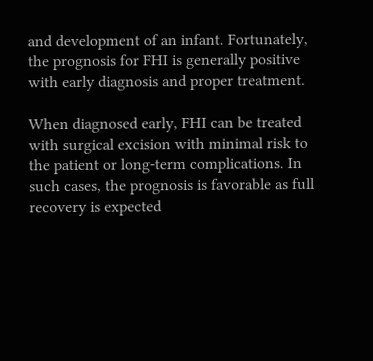and development of an infant. Fortunately, the prognosis for FHI is generally positive with early diagnosis and proper treatment.

When diagnosed early, FHI can be treated with surgical excision with minimal risk to the patient or long-term complications. In such cases, the prognosis is favorable as full recovery is expected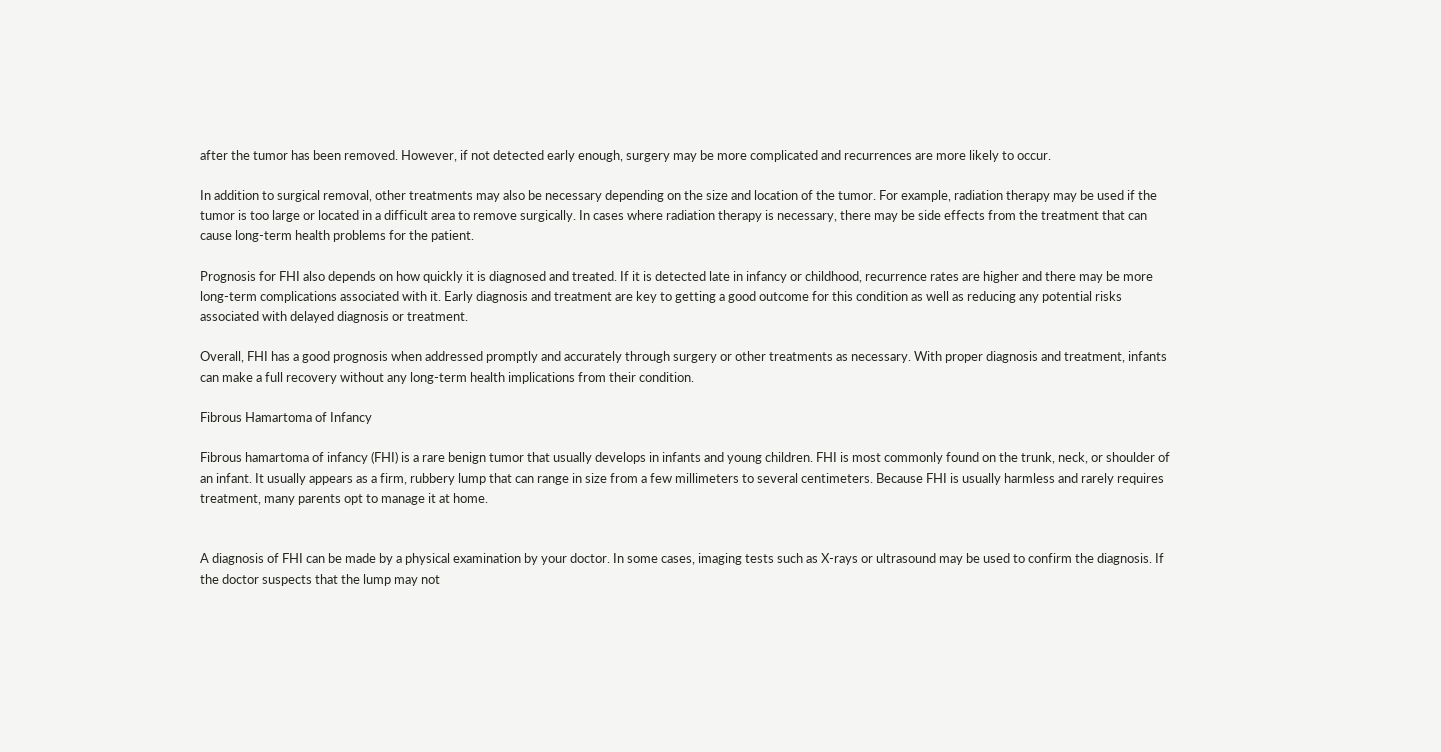after the tumor has been removed. However, if not detected early enough, surgery may be more complicated and recurrences are more likely to occur.

In addition to surgical removal, other treatments may also be necessary depending on the size and location of the tumor. For example, radiation therapy may be used if the tumor is too large or located in a difficult area to remove surgically. In cases where radiation therapy is necessary, there may be side effects from the treatment that can cause long-term health problems for the patient.

Prognosis for FHI also depends on how quickly it is diagnosed and treated. If it is detected late in infancy or childhood, recurrence rates are higher and there may be more long-term complications associated with it. Early diagnosis and treatment are key to getting a good outcome for this condition as well as reducing any potential risks associated with delayed diagnosis or treatment.

Overall, FHI has a good prognosis when addressed promptly and accurately through surgery or other treatments as necessary. With proper diagnosis and treatment, infants can make a full recovery without any long-term health implications from their condition.

Fibrous Hamartoma of Infancy

Fibrous hamartoma of infancy (FHI) is a rare benign tumor that usually develops in infants and young children. FHI is most commonly found on the trunk, neck, or shoulder of an infant. It usually appears as a firm, rubbery lump that can range in size from a few millimeters to several centimeters. Because FHI is usually harmless and rarely requires treatment, many parents opt to manage it at home.


A diagnosis of FHI can be made by a physical examination by your doctor. In some cases, imaging tests such as X-rays or ultrasound may be used to confirm the diagnosis. If the doctor suspects that the lump may not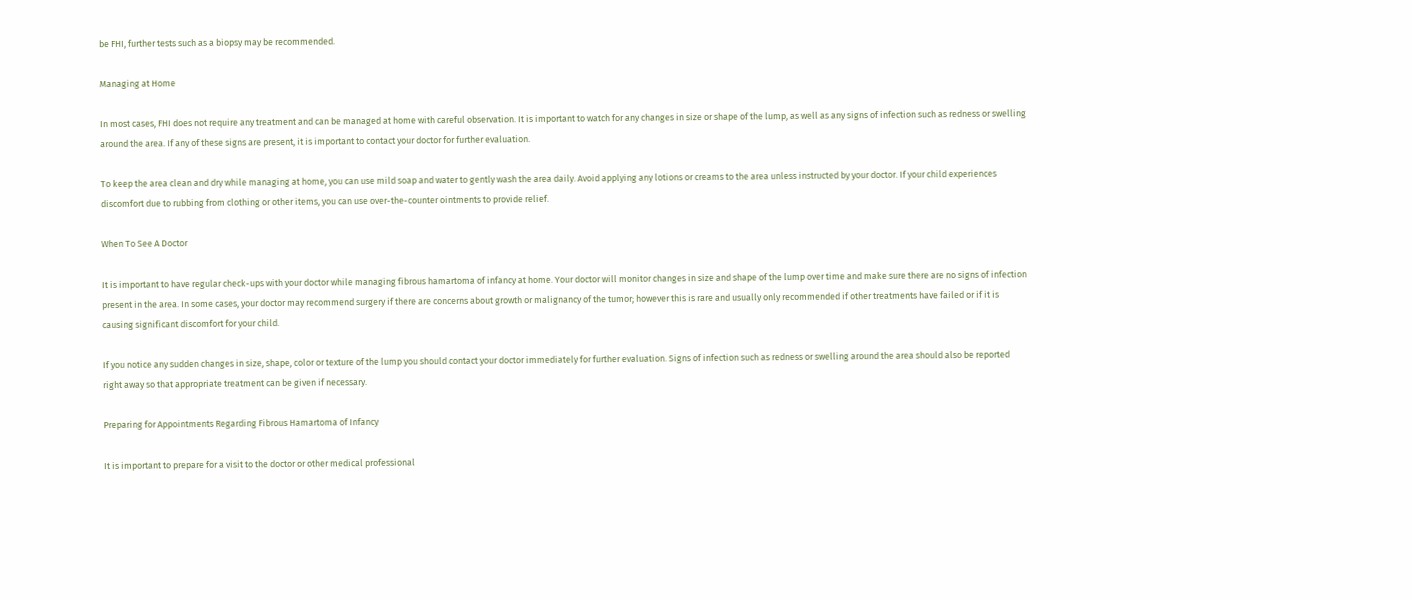be FHI, further tests such as a biopsy may be recommended.

Managing at Home

In most cases, FHI does not require any treatment and can be managed at home with careful observation. It is important to watch for any changes in size or shape of the lump, as well as any signs of infection such as redness or swelling around the area. If any of these signs are present, it is important to contact your doctor for further evaluation.

To keep the area clean and dry while managing at home, you can use mild soap and water to gently wash the area daily. Avoid applying any lotions or creams to the area unless instructed by your doctor. If your child experiences discomfort due to rubbing from clothing or other items, you can use over-the-counter ointments to provide relief.

When To See A Doctor

It is important to have regular check-ups with your doctor while managing fibrous hamartoma of infancy at home. Your doctor will monitor changes in size and shape of the lump over time and make sure there are no signs of infection present in the area. In some cases, your doctor may recommend surgery if there are concerns about growth or malignancy of the tumor; however this is rare and usually only recommended if other treatments have failed or if it is causing significant discomfort for your child.

If you notice any sudden changes in size, shape, color or texture of the lump you should contact your doctor immediately for further evaluation. Signs of infection such as redness or swelling around the area should also be reported right away so that appropriate treatment can be given if necessary.

Preparing for Appointments Regarding Fibrous Hamartoma of Infancy

It is important to prepare for a visit to the doctor or other medical professional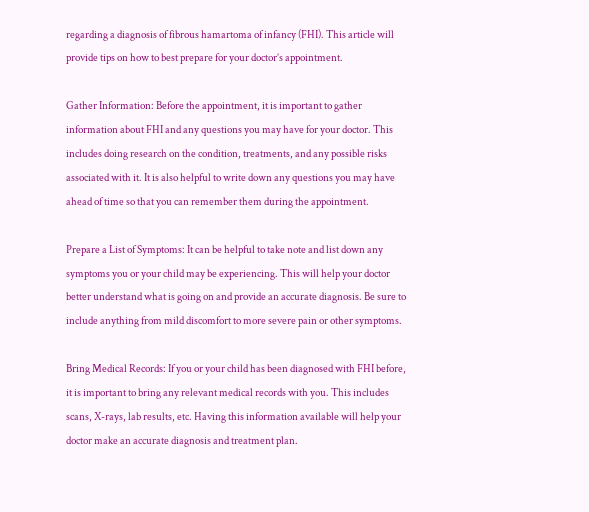regarding a diagnosis of fibrous hamartoma of infancy (FHI). This article will provide tips on how to best prepare for your doctor’s appointment.

Gather Information: Before the appointment, it is important to gather information about FHI and any questions you may have for your doctor. This includes doing research on the condition, treatments, and any possible risks associated with it. It is also helpful to write down any questions you may have ahead of time so that you can remember them during the appointment.

Prepare a List of Symptoms: It can be helpful to take note and list down any symptoms you or your child may be experiencing. This will help your doctor better understand what is going on and provide an accurate diagnosis. Be sure to include anything from mild discomfort to more severe pain or other symptoms.

Bring Medical Records: If you or your child has been diagnosed with FHI before, it is important to bring any relevant medical records with you. This includes scans, X-rays, lab results, etc. Having this information available will help your doctor make an accurate diagnosis and treatment plan.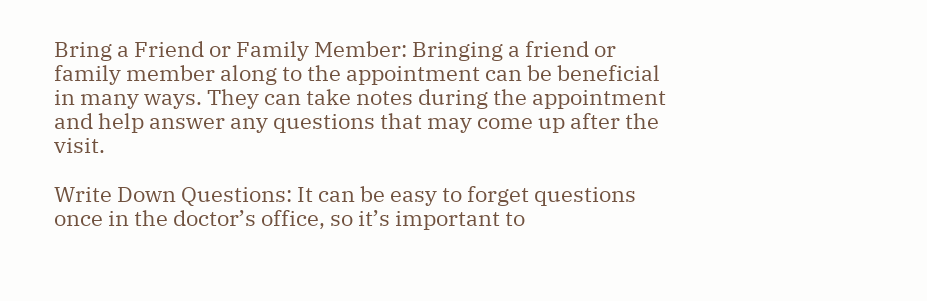Bring a Friend or Family Member: Bringing a friend or family member along to the appointment can be beneficial in many ways. They can take notes during the appointment and help answer any questions that may come up after the visit.

Write Down Questions: It can be easy to forget questions once in the doctor’s office, so it’s important to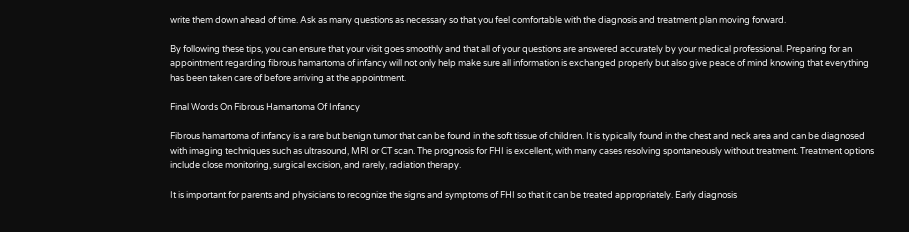write them down ahead of time. Ask as many questions as necessary so that you feel comfortable with the diagnosis and treatment plan moving forward.

By following these tips, you can ensure that your visit goes smoothly and that all of your questions are answered accurately by your medical professional. Preparing for an appointment regarding fibrous hamartoma of infancy will not only help make sure all information is exchanged properly but also give peace of mind knowing that everything has been taken care of before arriving at the appointment.

Final Words On Fibrous Hamartoma Of Infancy

Fibrous hamartoma of infancy is a rare but benign tumor that can be found in the soft tissue of children. It is typically found in the chest and neck area and can be diagnosed with imaging techniques such as ultrasound, MRI or CT scan. The prognosis for FHI is excellent, with many cases resolving spontaneously without treatment. Treatment options include close monitoring, surgical excision, and rarely, radiation therapy.

It is important for parents and physicians to recognize the signs and symptoms of FHI so that it can be treated appropriately. Early diagnosis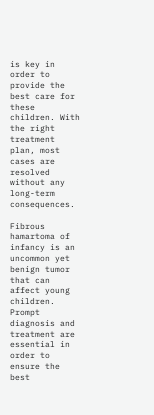is key in order to provide the best care for these children. With the right treatment plan, most cases are resolved without any long-term consequences.

Fibrous hamartoma of infancy is an uncommon yet benign tumor that can affect young children. Prompt diagnosis and treatment are essential in order to ensure the best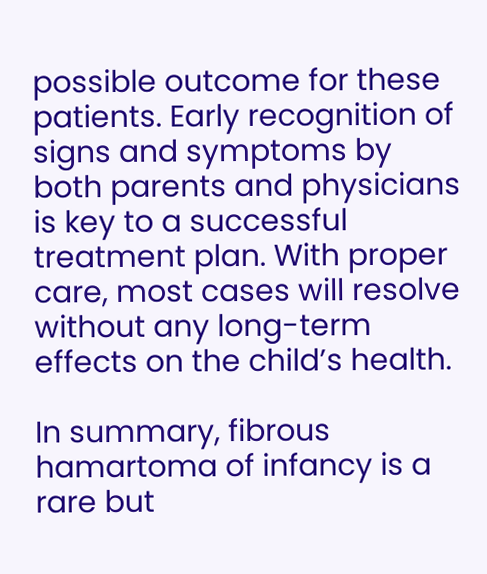possible outcome for these patients. Early recognition of signs and symptoms by both parents and physicians is key to a successful treatment plan. With proper care, most cases will resolve without any long-term effects on the child’s health.

In summary, fibrous hamartoma of infancy is a rare but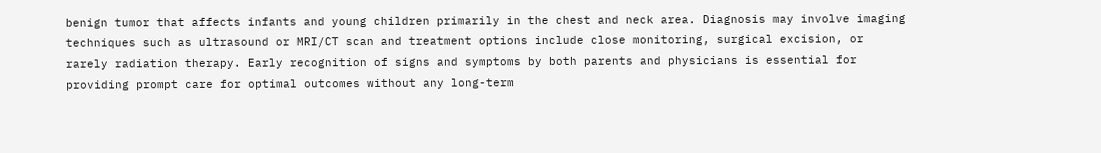benign tumor that affects infants and young children primarily in the chest and neck area. Diagnosis may involve imaging techniques such as ultrasound or MRI/CT scan and treatment options include close monitoring, surgical excision, or rarely radiation therapy. Early recognition of signs and symptoms by both parents and physicians is essential for providing prompt care for optimal outcomes without any long-term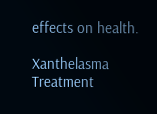effects on health.

Xanthelasma Treatment